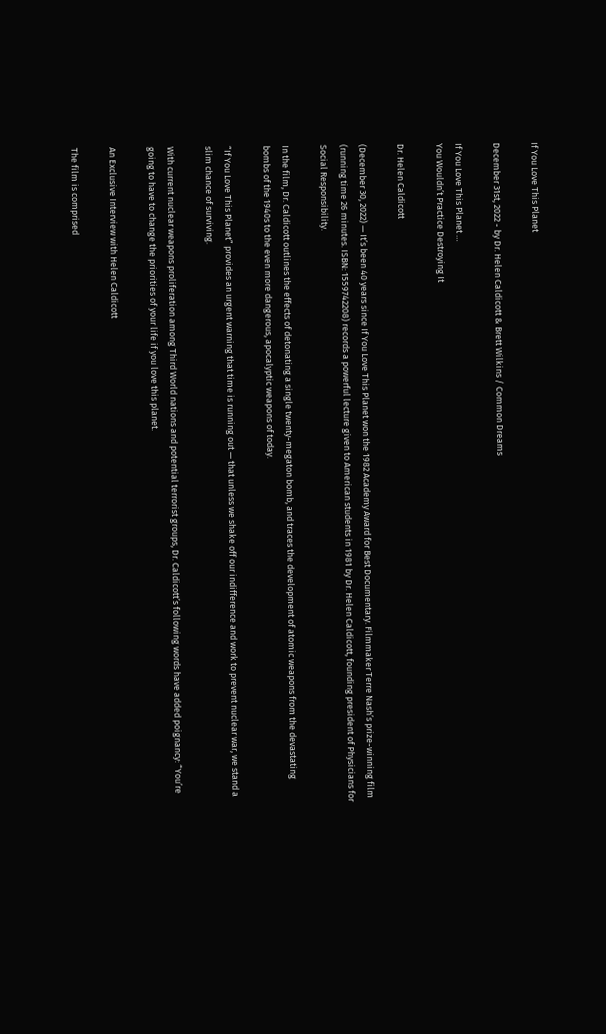If You Love This Planet

December 31st, 2022 - by Dr. Helen Caldicott & Brett Wilkins / Common Dreams

If You Love This Planet …
You Wouldn’t Practice Destroying It

Dr. Helen Caldicott

(December 30, 2022) — It’s been 40 years since If You Love This Planet won the 1982 Academy Award for Best Documentary. Filmmaker Terre Nash’s prize-winning film (running time 26 minutes. ISBN: 1559742208) records a powerful lecture given to American students in 1981 by Dr. Helen Caldicott, founding president of Physicians for Social Responsibility.

In the film, Dr. Caldicott outlines the effects of detonating a single twenty-megaton bomb, and traces the development of atomic weapons from the devastating bombs of the 1940s to the even more dangerous, apocalyptic weapons of today.

“If You Love This Planet” provides an urgent warning that time is running out — that unless we shake off our indifference and work to prevent nuclear war, we stand a slim chance of surviving.

With current nuclear weapons proliferation among Third World nations and potential terrorist groups, Dr. Caldicott’s following words have added poignancy: “You’re going to have to change the priorities of your life if you love this planet.

An Exclusive Interview with Helen Caldicott

The film is comprised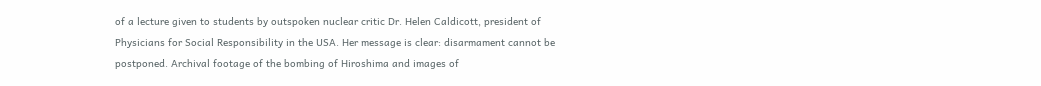of a lecture given to students by outspoken nuclear critic Dr. Helen Caldicott, president of Physicians for Social Responsibility in the USA. Her message is clear: disarmament cannot be postponed. Archival footage of the bombing of Hiroshima and images of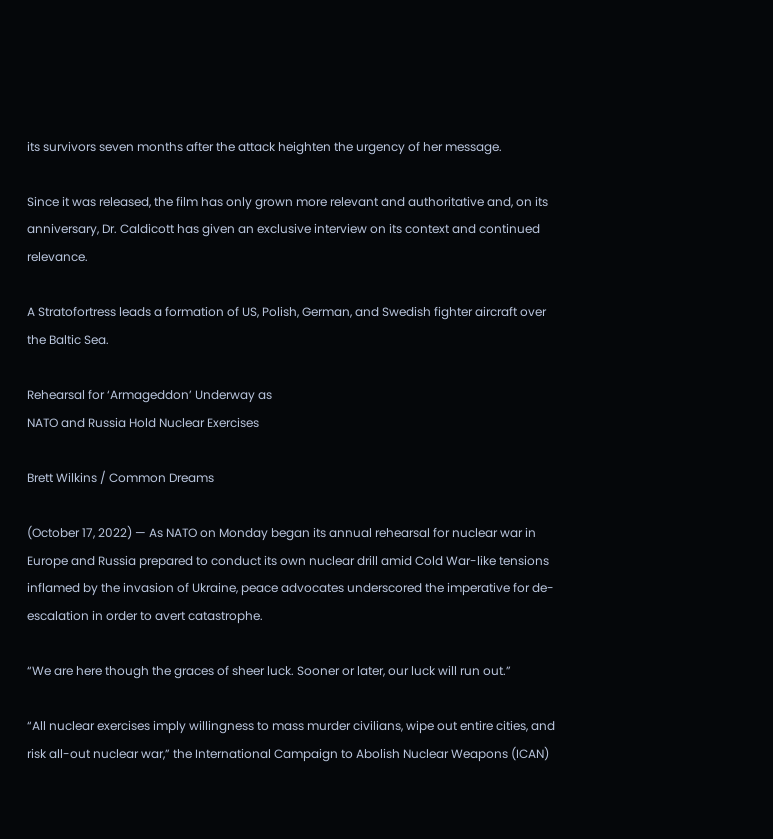its survivors seven months after the attack heighten the urgency of her message.

Since it was released, the film has only grown more relevant and authoritative and, on its anniversary, Dr. Caldicott has given an exclusive interview on its context and continued relevance.

A Stratofortress leads a formation of US, Polish, German, and Swedish fighter aircraft over the Baltic Sea.

Rehearsal for ‘Armageddon’ Underway as
NATO and Russia Hold Nuclear Exercises

Brett Wilkins / Common Dreams

(October 17, 2022) — As NATO on Monday began its annual rehearsal for nuclear war in Europe and Russia prepared to conduct its own nuclear drill amid Cold War-like tensions inflamed by the invasion of Ukraine, peace advocates underscored the imperative for de-escalation in order to avert catastrophe.

“We are here though the graces of sheer luck. Sooner or later, our luck will run out.”

“All nuclear exercises imply willingness to mass murder civilians, wipe out entire cities, and risk all-out nuclear war,” the International Campaign to Abolish Nuclear Weapons (ICAN)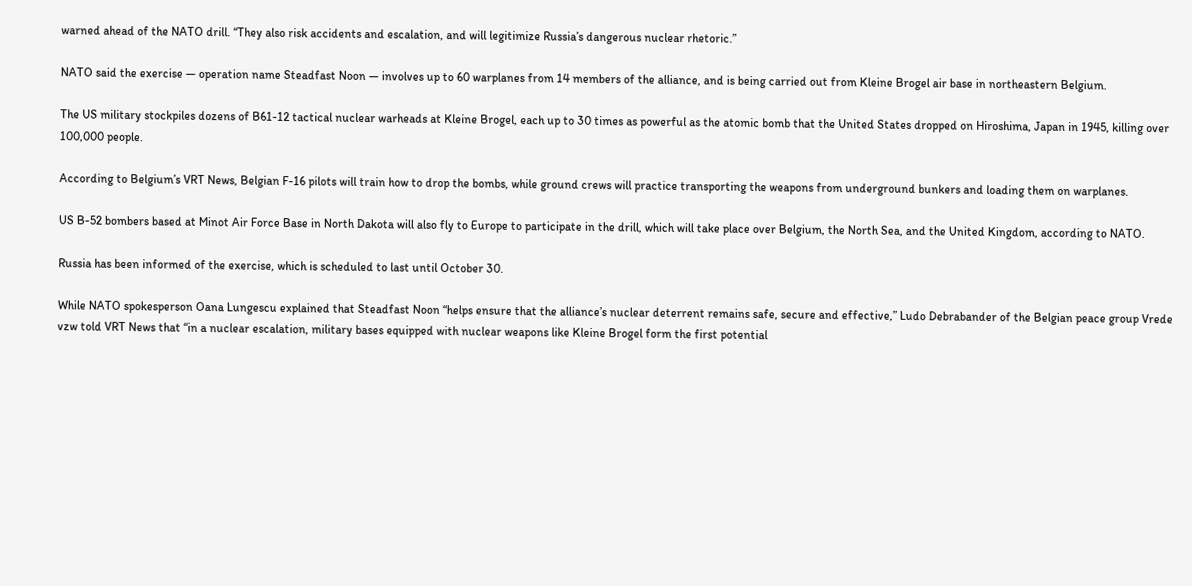warned ahead of the NATO drill. “They also risk accidents and escalation, and will legitimize Russia’s dangerous nuclear rhetoric.”

NATO said the exercise — operation name Steadfast Noon — involves up to 60 warplanes from 14 members of the alliance, and is being carried out from Kleine Brogel air base in northeastern Belgium.

The US military stockpiles dozens of B61-12 tactical nuclear warheads at Kleine Brogel, each up to 30 times as powerful as the atomic bomb that the United States dropped on Hiroshima, Japan in 1945, killing over 100,000 people.

According to Belgium’s VRT News, Belgian F-16 pilots will train how to drop the bombs, while ground crews will practice transporting the weapons from underground bunkers and loading them on warplanes.

US B-52 bombers based at Minot Air Force Base in North Dakota will also fly to Europe to participate in the drill, which will take place over Belgium, the North Sea, and the United Kingdom, according to NATO.

Russia has been informed of the exercise, which is scheduled to last until October 30.

While NATO spokesperson Oana Lungescu explained that Steadfast Noon “helps ensure that the alliance’s nuclear deterrent remains safe, secure and effective,” Ludo Debrabander of the Belgian peace group Vrede vzw told VRT News that “in a nuclear escalation, military bases equipped with nuclear weapons like Kleine Brogel form the first potential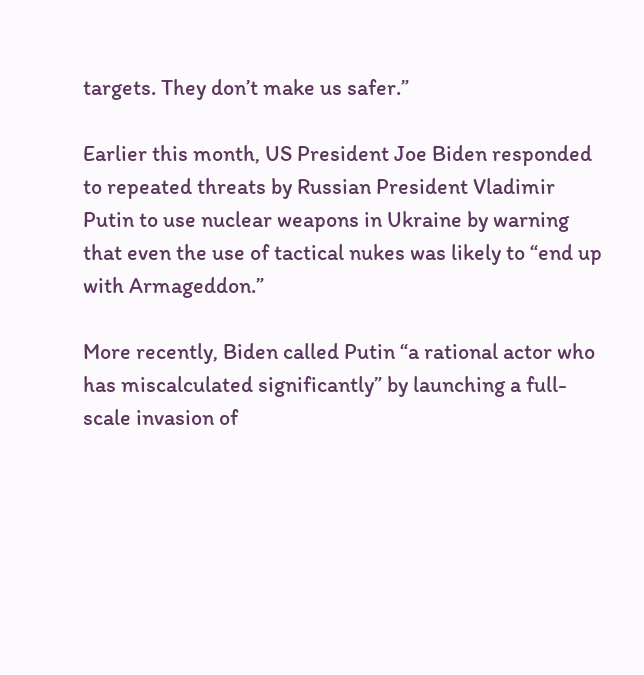targets. They don’t make us safer.”

Earlier this month, US President Joe Biden responded to repeated threats by Russian President Vladimir Putin to use nuclear weapons in Ukraine by warning that even the use of tactical nukes was likely to “end up with Armageddon.”

More recently, Biden called Putin “a rational actor who has miscalculated significantly” by launching a full-scale invasion of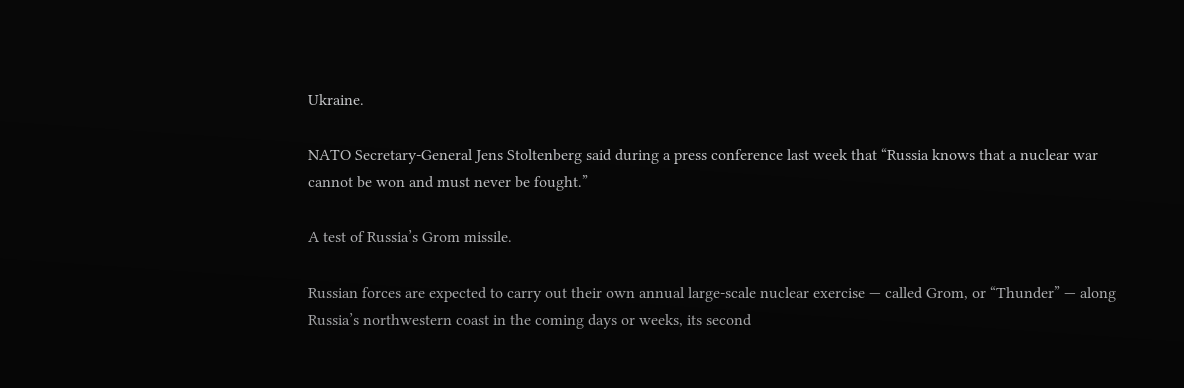Ukraine.

NATO Secretary-General Jens Stoltenberg said during a press conference last week that “Russia knows that a nuclear war cannot be won and must never be fought.”

A test of Russia’s Grom missile.

Russian forces are expected to carry out their own annual large-scale nuclear exercise — called Grom, or “Thunder” — along Russia’s northwestern coast in the coming days or weeks, its second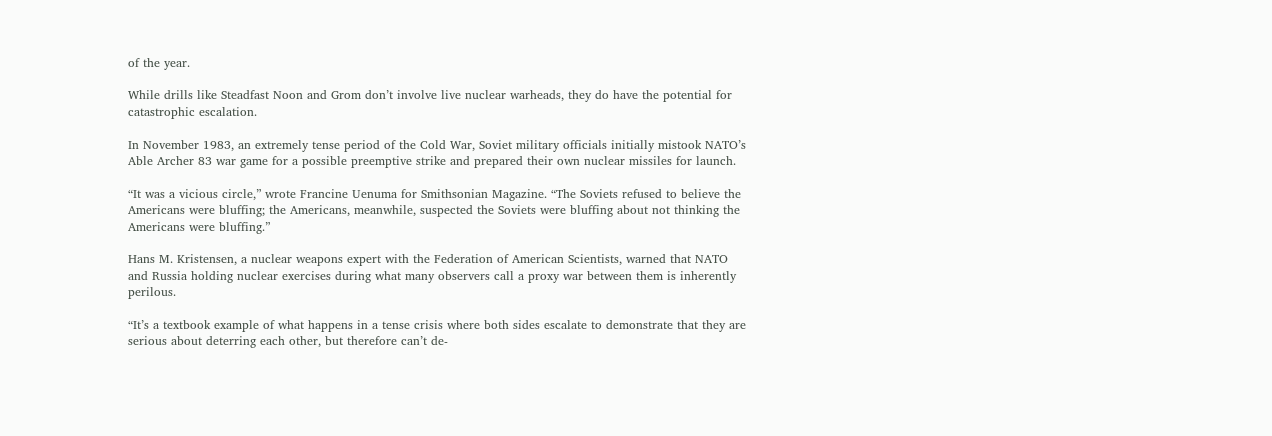of the year.

While drills like Steadfast Noon and Grom don’t involve live nuclear warheads, they do have the potential for catastrophic escalation.

In November 1983, an extremely tense period of the Cold War, Soviet military officials initially mistook NATO’s Able Archer 83 war game for a possible preemptive strike and prepared their own nuclear missiles for launch.

“It was a vicious circle,” wrote Francine Uenuma for Smithsonian Magazine. “The Soviets refused to believe the Americans were bluffing; the Americans, meanwhile, suspected the Soviets were bluffing about not thinking the Americans were bluffing.”

Hans M. Kristensen, a nuclear weapons expert with the Federation of American Scientists, warned that NATO and Russia holding nuclear exercises during what many observers call a proxy war between them is inherently perilous.

“It’s a textbook example of what happens in a tense crisis where both sides escalate to demonstrate that they are serious about deterring each other, but therefore can’t de-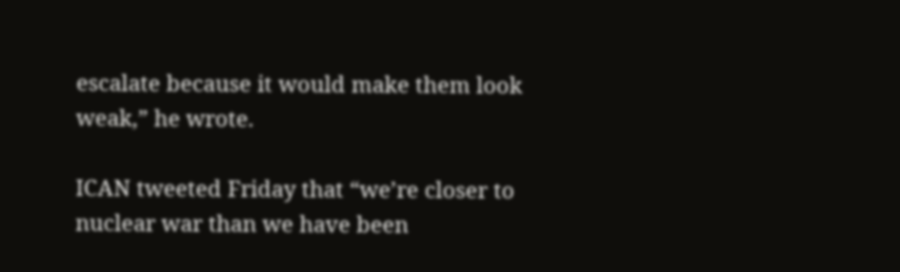escalate because it would make them look weak,” he wrote.

ICAN tweeted Friday that “we’re closer to nuclear war than we have been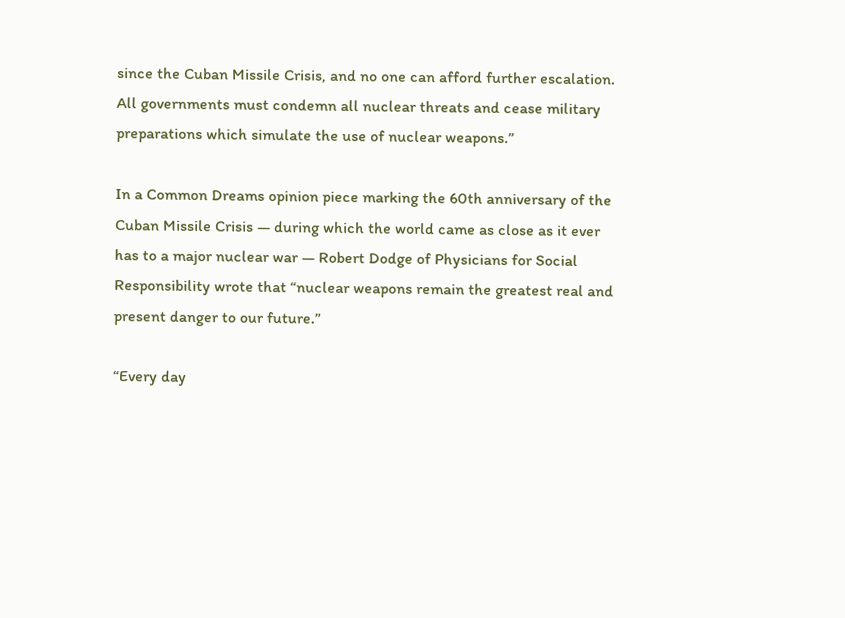since the Cuban Missile Crisis, and no one can afford further escalation. All governments must condemn all nuclear threats and cease military preparations which simulate the use of nuclear weapons.”

In a Common Dreams opinion piece marking the 60th anniversary of the Cuban Missile Crisis — during which the world came as close as it ever has to a major nuclear war — Robert Dodge of Physicians for Social Responsibility wrote that “nuclear weapons remain the greatest real and present danger to our future.”

“Every day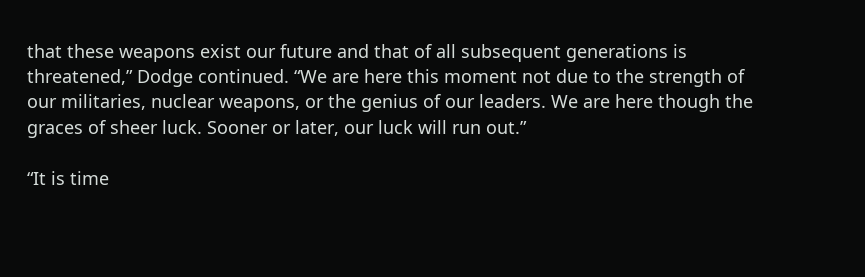that these weapons exist our future and that of all subsequent generations is threatened,” Dodge continued. “We are here this moment not due to the strength of our militaries, nuclear weapons, or the genius of our leaders. We are here though the graces of sheer luck. Sooner or later, our luck will run out.”

“It is time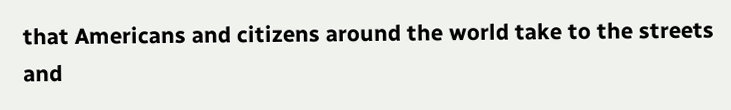that Americans and citizens around the world take to the streets and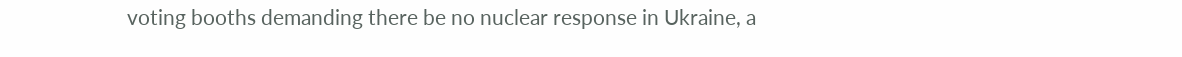voting booths demanding there be no nuclear response in Ukraine, a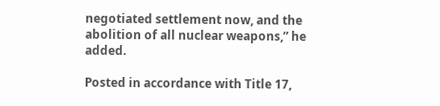negotiated settlement now, and the abolition of all nuclear weapons,” he added.

Posted in accordance with Title 17,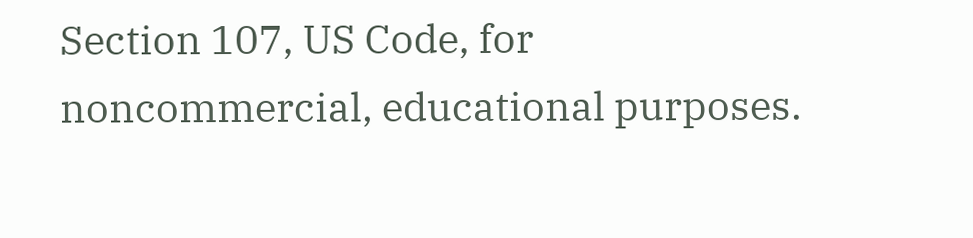Section 107, US Code, for noncommercial, educational purposes.